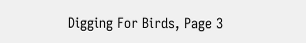Digging For Birds, Page 3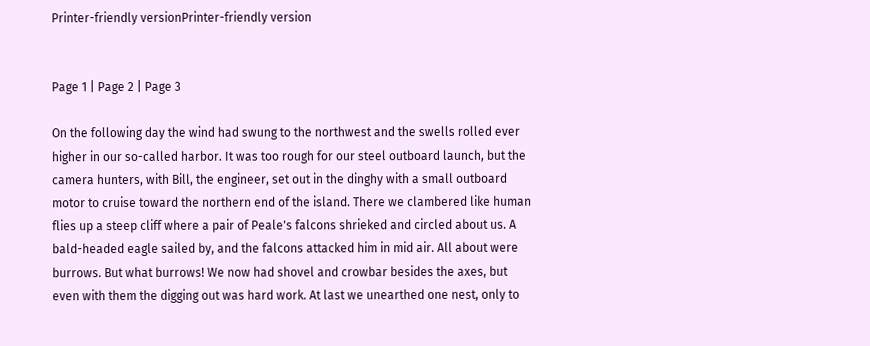Printer-friendly versionPrinter-friendly version


Page 1 | Page 2 | Page 3

On the following day the wind had swung to the northwest and the swells rolled ever higher in our so-called harbor. It was too rough for our steel outboard launch, but the camera hunters, with Bill, the engineer, set out in the dinghy with a small outboard motor to cruise toward the northern end of the island. There we clambered like human flies up a steep cliff where a pair of Peale's falcons shrieked and circled about us. A bald-headed eagle sailed by, and the falcons attacked him in mid air. All about were burrows. But what burrows! We now had shovel and crowbar besides the axes, but even with them the digging out was hard work. At last we unearthed one nest, only to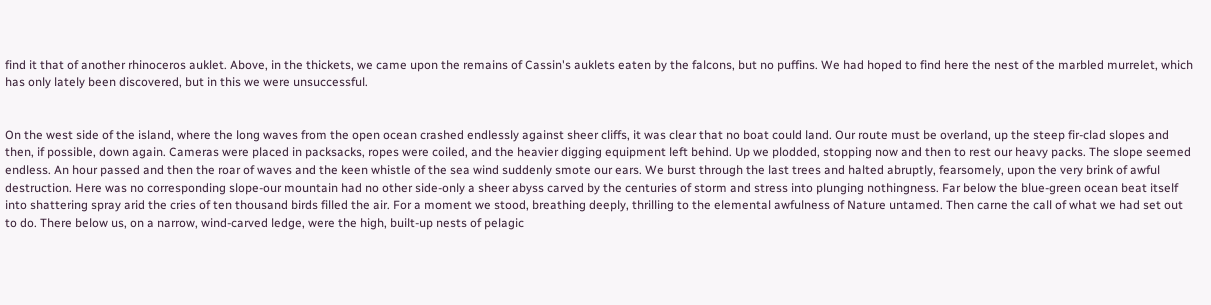find it that of another rhinoceros auklet. Above, in the thickets, we came upon the remains of Cassin's auklets eaten by the falcons, but no puffins. We had hoped to find here the nest of the marbled murrelet, which has only lately been discovered, but in this we were unsuccessful.


On the west side of the island, where the long waves from the open ocean crashed endlessly against sheer cliffs, it was clear that no boat could land. Our route must be overland, up the steep fir-clad slopes and then, if possible, down again. Cameras were placed in packsacks, ropes were coiled, and the heavier digging equipment left behind. Up we plodded, stopping now and then to rest our heavy packs. The slope seemed endless. An hour passed and then the roar of waves and the keen whistle of the sea wind suddenly smote our ears. We burst through the last trees and halted abruptly, fearsomely, upon the very brink of awful destruction. Here was no corresponding slope-our mountain had no other side-only a sheer abyss carved by the centuries of storm and stress into plunging nothingness. Far below the blue-green ocean beat itself into shattering spray arid the cries of ten thousand birds filled the air. For a moment we stood, breathing deeply, thrilling to the elemental awfulness of Nature untamed. Then carne the call of what we had set out to do. There below us, on a narrow, wind-carved ledge, were the high, built-up nests of pelagic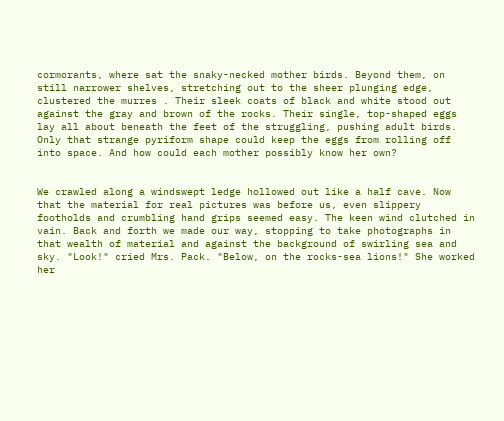cormorants, where sat the snaky-necked mother birds. Beyond them, on still narrower shelves, stretching out to the sheer plunging edge, clustered the murres . Their sleek coats of black and white stood out against the gray and brown of the rocks. Their single, top-shaped eggs lay all about beneath the feet of the struggling, pushing adult birds. Only that strange pyriform shape could keep the eggs from rolling off into space. And how could each mother possibly know her own?


We crawled along a windswept ledge hollowed out like a half cave. Now that the material for real pictures was before us, even slippery footholds and crumbling hand grips seemed easy. The keen wind clutched in vain. Back and forth we made our way, stopping to take photographs in that wealth of material and against the background of swirling sea and sky. "Look!" cried Mrs. Pack. "Below, on the rocks-sea lions!" She worked her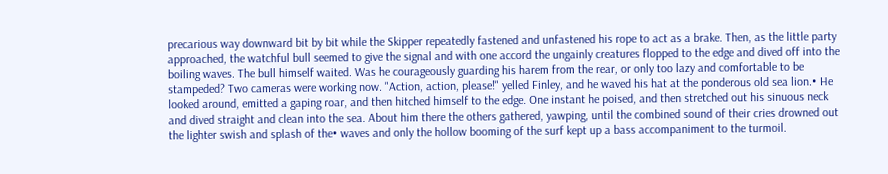precarious way downward bit by bit while the Skipper repeatedly fastened and unfastened his rope to act as a brake. Then, as the little party approached, the watchful bull seemed to give the signal and with one accord the ungainly creatures flopped to the edge and dived off into the boiling waves. The bull himself waited. Was he courageously guarding his harem from the rear, or only too lazy and comfortable to be stampeded? Two cameras were working now. "Action, action, please!" yelled Finley, and he waved his hat at the ponderous old sea lion.• He looked around, emitted a gaping roar, and then hitched himself to the edge. One instant he poised, and then stretched out his sinuous neck and dived straight and clean into the sea. About him there the others gathered, yawping, until the combined sound of their cries drowned out the lighter swish and splash of the• waves and only the hollow booming of the surf kept up a bass accompaniment to the turmoil.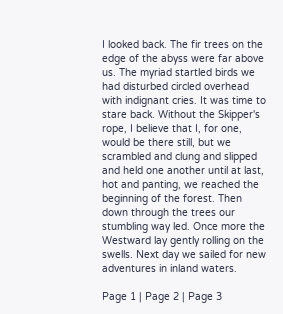I looked back. The fir trees on the edge of the abyss were far above us. The myriad startled birds we had disturbed circled overhead with indignant cries. It was time to stare back. Without the Skipper's rope, I believe that I, for one, would be there still, but we scrambled and clung and slipped and held one another until at last, hot and panting, we reached the beginning of the forest. Then down through the trees our stumbling way led. Once more the Westward lay gently rolling on the swells. Next day we sailed for new adventures in inland waters.

Page 1 | Page 2 | Page 3